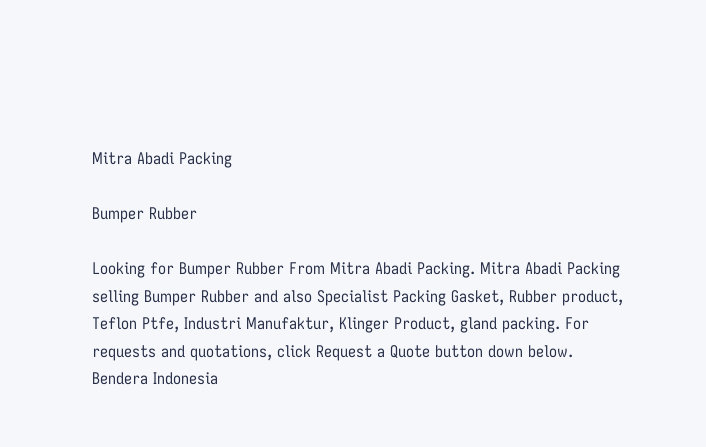Mitra Abadi Packing

Bumper Rubber

Looking for Bumper Rubber From Mitra Abadi Packing. Mitra Abadi Packing selling Bumper Rubber and also Specialist Packing Gasket, Rubber product, Teflon Ptfe, Industri Manufaktur, Klinger Product, gland packing. For requests and quotations, click Request a Quote button down below.
Bendera Indonesia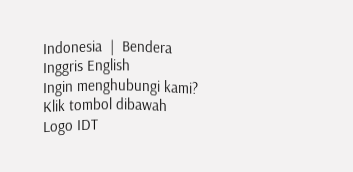Indonesia  |  Bendera Inggris English
Ingin menghubungi kami?
Klik tombol dibawah
Logo IDT